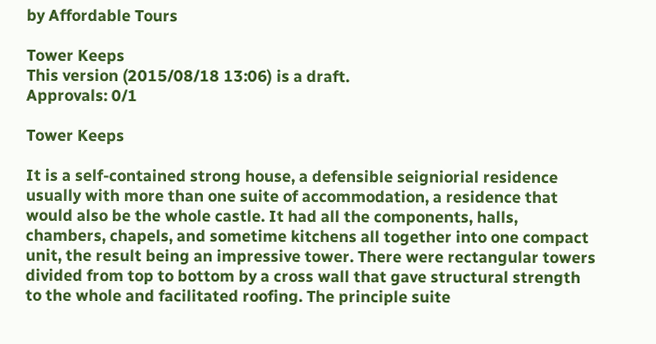by Affordable Tours

Tower Keeps
This version (2015/08/18 13:06) is a draft.
Approvals: 0/1

Tower Keeps

It is a self-contained strong house, a defensible seigniorial residence usually with more than one suite of accommodation, a residence that would also be the whole castle. It had all the components, halls, chambers, chapels, and sometime kitchens all together into one compact unit, the result being an impressive tower. There were rectangular towers divided from top to bottom by a cross wall that gave structural strength to the whole and facilitated roofing. The principle suite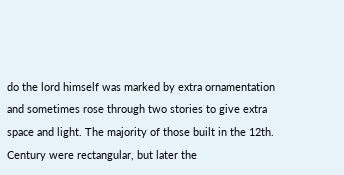do the lord himself was marked by extra ornamentation and sometimes rose through two stories to give extra space and light. The majority of those built in the 12th. Century were rectangular, but later the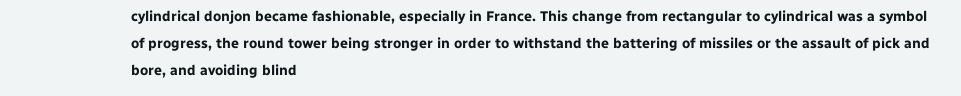cylindrical donjon became fashionable, especially in France. This change from rectangular to cylindrical was a symbol of progress, the round tower being stronger in order to withstand the battering of missiles or the assault of pick and bore, and avoiding blind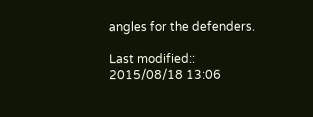angles for the defenders.

Last modified:: 2015/08/18 13:06